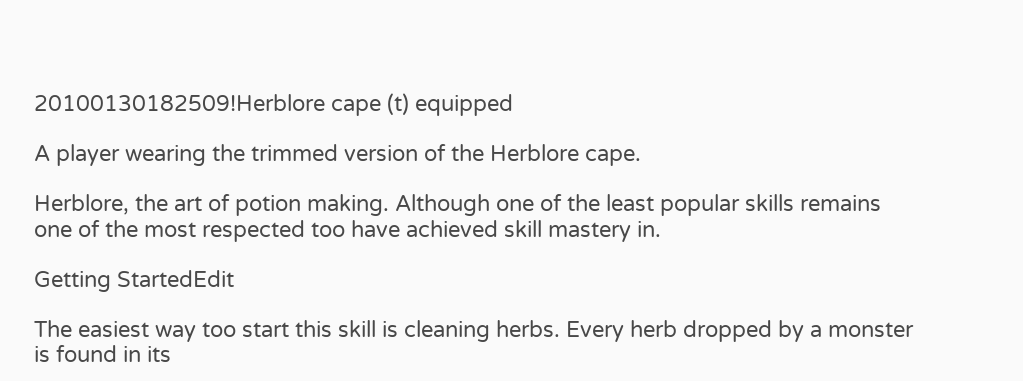20100130182509!Herblore cape (t) equipped

A player wearing the trimmed version of the Herblore cape.

Herblore, the art of potion making. Although one of the least popular skills remains one of the most respected too have achieved skill mastery in.

Getting StartedEdit

The easiest way too start this skill is cleaning herbs. Every herb dropped by a monster is found in its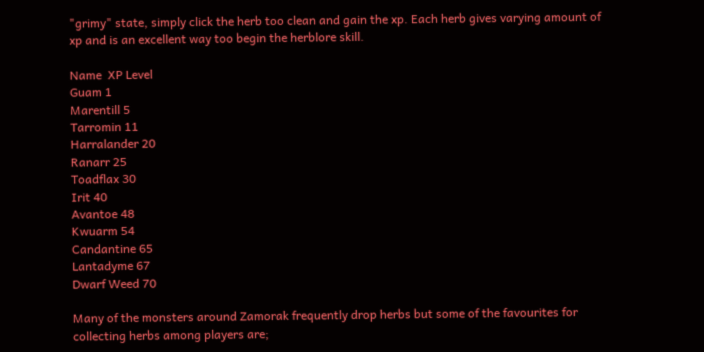"grimy" state, simply click the herb too clean and gain the xp. Each herb gives varying amount of xp and is an excellent way too begin the herblore skill.

Name  XP Level
Guam 1
Marentill 5
Tarromin 11
Harralander 20
Ranarr 25
Toadflax 30
Irit 40
Avantoe 48
Kwuarm 54
Candantine 65
Lantadyme 67
Dwarf Weed 70

Many of the monsters around Zamorak frequently drop herbs but some of the favourites for collecting herbs among players are;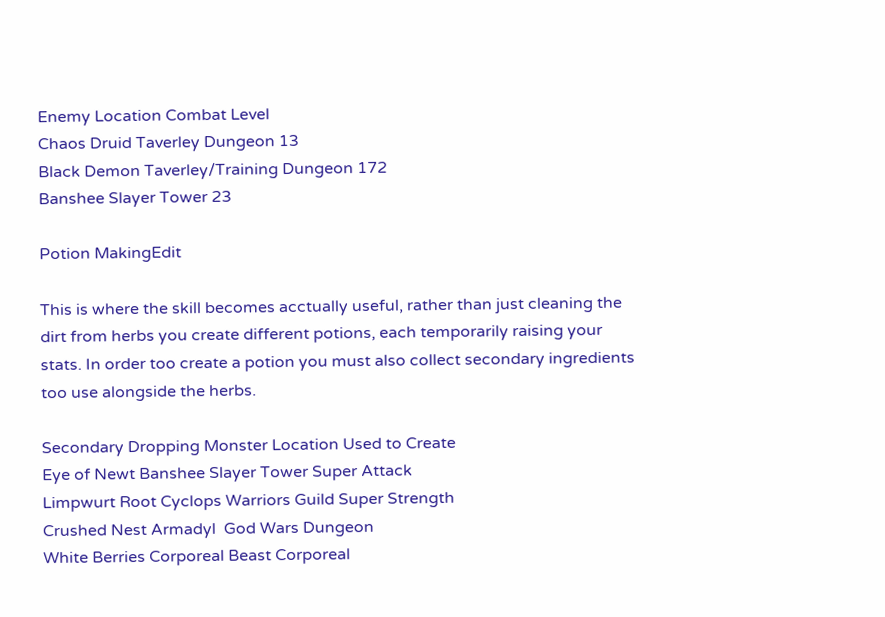Enemy Location Combat Level
Chaos Druid Taverley Dungeon 13
Black Demon Taverley/Training Dungeon 172
Banshee Slayer Tower 23

Potion MakingEdit

This is where the skill becomes acctually useful, rather than just cleaning the dirt from herbs you create different potions, each temporarily raising your stats. In order too create a potion you must also collect secondary ingredients too use alongside the herbs.

Secondary Dropping Monster Location Used to Create
Eye of Newt Banshee Slayer Tower Super Attack
Limpwurt Root Cyclops Warriors Guild Super Strength
Crushed Nest Armadyl  God Wars Dungeon
White Berries Corporeal Beast Corporeal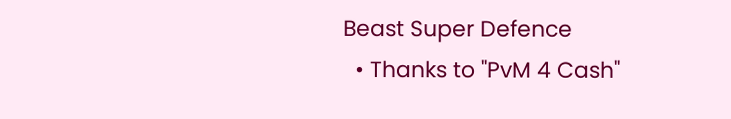Beast Super Defence
  • Thanks to "PvM 4 Cash"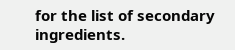for the list of secondary ingredients.